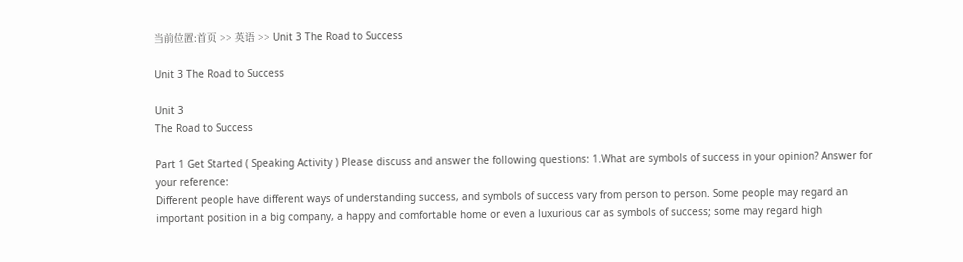当前位置:首页 >> 英语 >> Unit 3 The Road to Success

Unit 3 The Road to Success

Unit 3
The Road to Success

Part 1 Get Started ( Speaking Activity ) Please discuss and answer the following questions: 1.What are symbols of success in your opinion? Answer for your reference:
Different people have different ways of understanding success, and symbols of success vary from person to person. Some people may regard an important position in a big company, a happy and comfortable home or even a luxurious car as symbols of success; some may regard high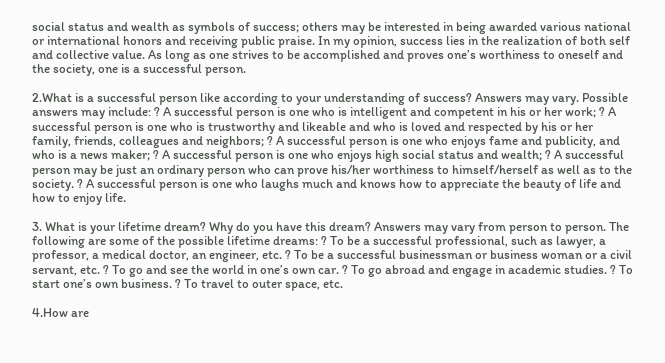social status and wealth as symbols of success; others may be interested in being awarded various national or international honors and receiving public praise. In my opinion, success lies in the realization of both self and collective value. As long as one strives to be accomplished and proves one’s worthiness to oneself and the society, one is a successful person.

2.What is a successful person like according to your understanding of success? Answers may vary. Possible answers may include: ? A successful person is one who is intelligent and competent in his or her work; ? A successful person is one who is trustworthy and likeable and who is loved and respected by his or her family, friends, colleagues and neighbors; ? A successful person is one who enjoys fame and publicity, and who is a news maker; ? A successful person is one who enjoys high social status and wealth; ? A successful person may be just an ordinary person who can prove his/her worthiness to himself/herself as well as to the society. ? A successful person is one who laughs much and knows how to appreciate the beauty of life and how to enjoy life.

3. What is your lifetime dream? Why do you have this dream? Answers may vary from person to person. The following are some of the possible lifetime dreams: ? To be a successful professional, such as lawyer, a professor, a medical doctor, an engineer, etc. ? To be a successful businessman or business woman or a civil servant, etc. ? To go and see the world in one’s own car. ? To go abroad and engage in academic studies. ? To start one’s own business. ? To travel to outer space, etc.

4.How are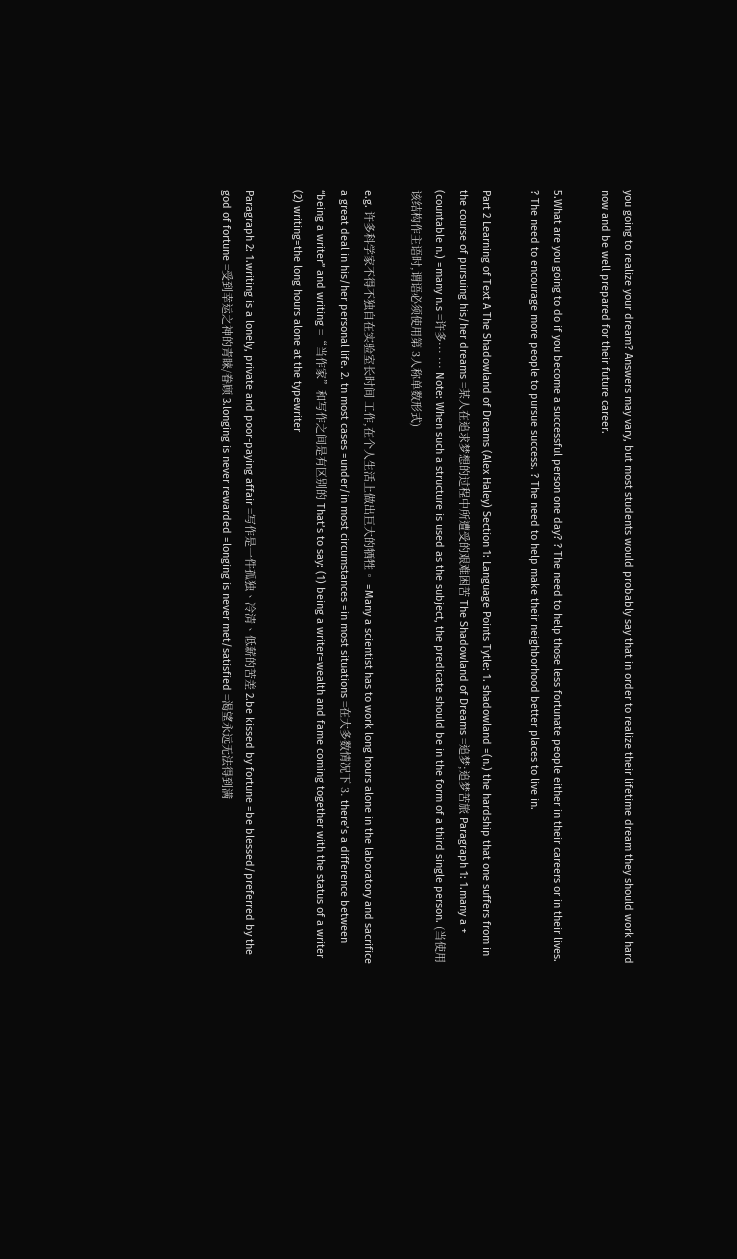you going to realize your dream? Answers may vary, but most students would probably say that in order to realize their lifetime dream they should work hard now and be well prepared for their future career.

5.What are you going to do if you become a successful person one day? ? The need to help those less fortunate people either in their careers or in their lives. ? The need to encourage more people to pursue success. ? The need to help make their neighborhood better places to live in.

Part 2 Learning of Text A The Shadowland of Dreams (Alex Haley) Section 1: Language Points Tytle: 1. shadowland =(n.) the hardship that one suffers from in the course of pursuing his/her dreams =某人在追求梦想的过程中所遭受的艰难困苦 The Shadowland of Dreams =追梦;追梦苦旅 Paragraph 1: 1.many a + (countable n.) =many n.s =许多··· ··· Note: When such a structure is used as the subject, the predicate should be in the form of a third single person. (当使用该结构作主语时,谓语必须使用第 3人称单数形式)

e.g. 许多科学家不得不独自在实验室长时间 工作,在个人生活上做出巨大的牺牲。 =Many a scientist has to work long hours alone in the laboratory and sacrifice a great deal in his/her personal life. 2. tn most cases =under/in most circumstances =in most situations =在大多数情况下 3. there’s a difference between “being a writer” and writing =“当作家”和写作之间是有区别的 That’s to say: (1) being a writer=wealth and fame coming together with the status of a writer (2) writing=the long hours alone at the typewriter

Paragraph 2: 1.writing is a lonely, private and poor-paying affair =写作是一件孤独、冷清、低薪的苦差 2.be kissed by fortune =be blessed/preferred by the god of fortune =受到幸运之神的青睐/眷顾 3.longing is never rewarded =longing is never met/satisfied =渴望永远无法得到满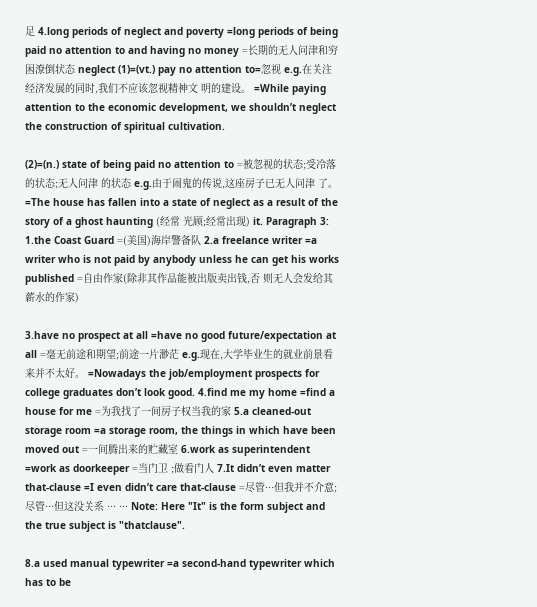足 4.long periods of neglect and poverty =long periods of being paid no attention to and having no money =长期的无人问津和穷困潦倒状态 neglect (1)=(vt.) pay no attention to=忽视 e.g.在关注经济发展的同时,我们不应该忽视精神文 明的建设。 =While paying attention to the economic development, we shouldn’t neglect the construction of spiritual cultivation.

(2)=(n.) state of being paid no attention to =被忽视的状态;受冷落的状态;无人问津 的状态 e.g.由于闹鬼的传说,这座房子已无人问津 了。 =The house has fallen into a state of neglect as a result of the story of a ghost haunting (经常 光顾;经常出现) it. Paragraph 3: 1.the Coast Guard =(美国)海岸警备队 2.a freelance writer =a writer who is not paid by anybody unless he can get his works published =自由作家(除非其作品能被出版卖出钱,否 则无人会发给其薪水的作家)

3.have no prospect at all =have no good future/expectation at all =毫无前途和期望;前途一片渺茫 e.g.现在,大学毕业生的就业前景看来并不太好。 =Nowadays the job/employment prospects for college graduates don’t look good. 4.find me my home =find a house for me =为我找了一间房子权当我的家 5.a cleaned-out storage room =a storage room, the things in which have been moved out =一间腾出来的贮藏室 6.work as superintendent =work as doorkeeper =当门卫 ;做看门人 7.It didn’t even matter that-clause =I even didn’t care that-clause =尽管···但我并不介意;尽管···但这没关系 ··· ··· Note: Here "It" is the form subject and the true subject is "thatclause".

8.a used manual typewriter =a second-hand typewriter which has to be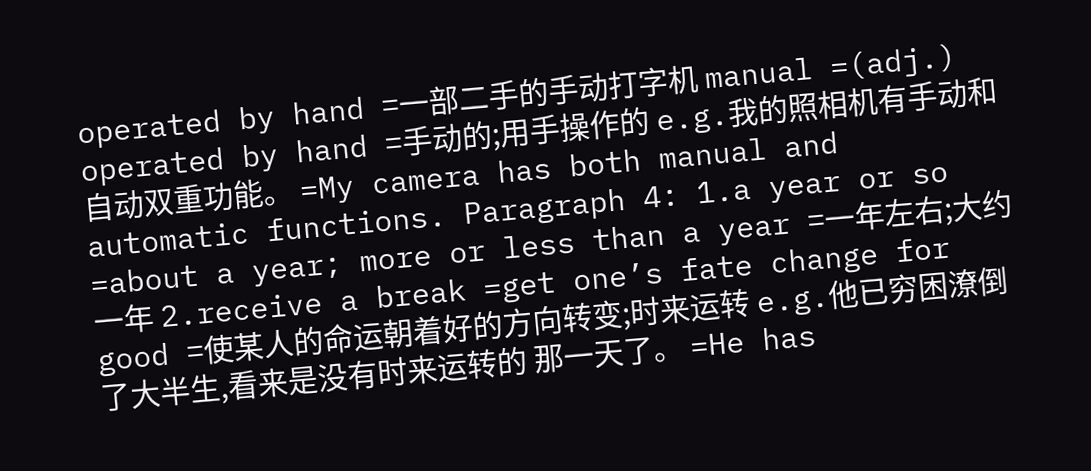operated by hand =一部二手的手动打字机 manual =(adj.) operated by hand =手动的;用手操作的 e.g.我的照相机有手动和自动双重功能。 =My camera has both manual and automatic functions. Paragraph 4: 1.a year or so =about a year; more or less than a year =一年左右;大约一年 2.receive a break =get one’s fate change for good =使某人的命运朝着好的方向转变;时来运转 e.g.他已穷困潦倒了大半生,看来是没有时来运转的 那一天了。 =He has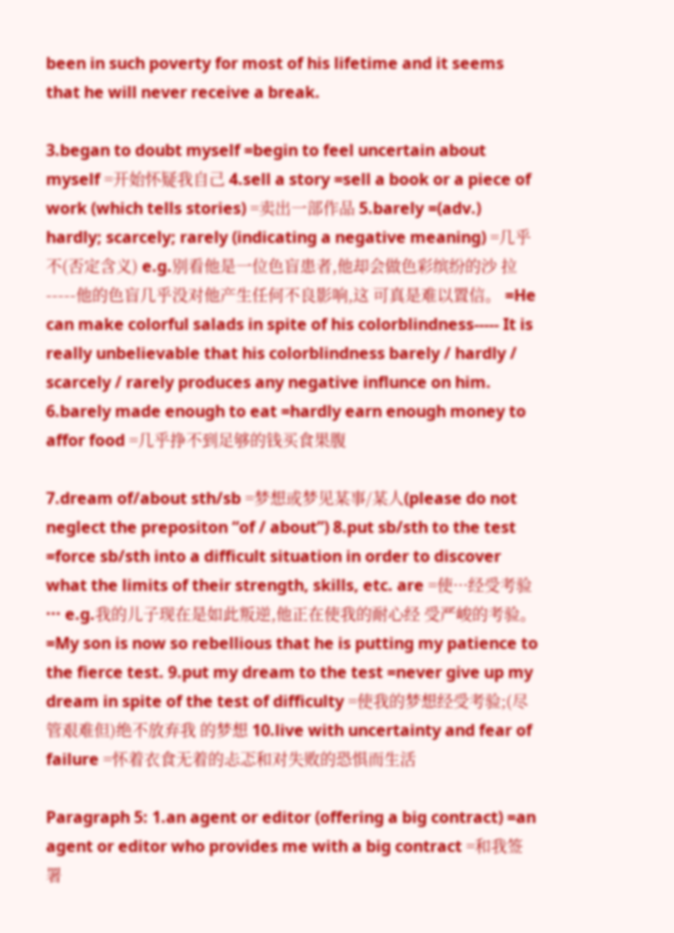been in such poverty for most of his lifetime and it seems that he will never receive a break.

3.began to doubt myself =begin to feel uncertain about myself =开始怀疑我自己 4.sell a story =sell a book or a piece of work (which tells stories) =卖出一部作品 5.barely =(adv.) hardly; scarcely; rarely (indicating a negative meaning) =几乎不(否定含义) e.g.别看他是一位色盲患者,他却会做色彩缤纷的沙 拉-----他的色盲几乎没对他产生任何不良影响,这 可真是难以置信。 =He can make colorful salads in spite of his colorblindness----- It is really unbelievable that his colorblindness barely / hardly / scarcely / rarely produces any negative influnce on him. 6.barely made enough to eat =hardly earn enough money to affor food =几乎挣不到足够的钱买食果腹

7.dream of/about sth/sb =梦想或梦见某事/某人(please do not neglect the prepositon “of / about”) 8.put sb/sth to the test =force sb/sth into a difficult situation in order to discover what the limits of their strength, skills, etc. are =使···经受考验 ··· e.g.我的儿子现在是如此叛逆,他正在使我的耐心经 受严峻的考验。 =My son is now so rebellious that he is putting my patience to the fierce test. 9.put my dream to the test =never give up my dream in spite of the test of difficulty =使我的梦想经受考验;(尽管艰难但)绝不放弃我 的梦想 10.live with uncertainty and fear of failure =怀着衣食无着的忐忑和对失败的恐惧而生活

Paragraph 5: 1.an agent or editor (offering a big contract) =an agent or editor who provides me with a big contract =和我签署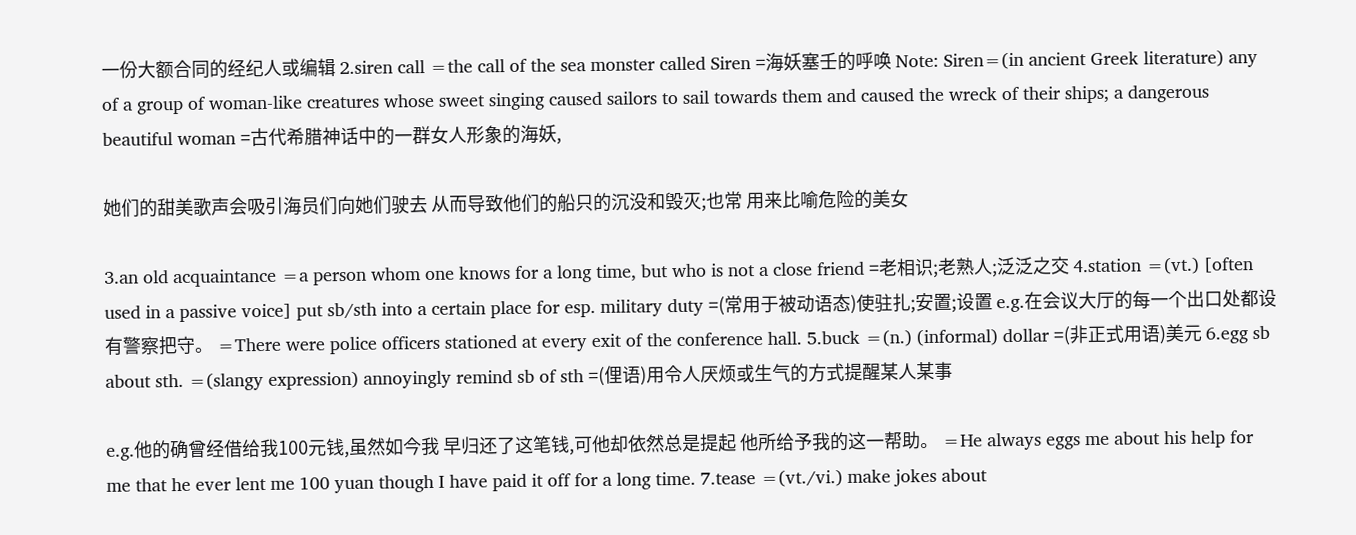一份大额合同的经纪人或编辑 2.siren call =the call of the sea monster called Siren =海妖塞壬的呼唤 Note: Siren=(in ancient Greek literature) any of a group of woman-like creatures whose sweet singing caused sailors to sail towards them and caused the wreck of their ships; a dangerous beautiful woman =古代希腊神话中的一群女人形象的海妖,

她们的甜美歌声会吸引海员们向她们驶去 从而导致他们的船只的沉没和毁灭;也常 用来比喻危险的美女

3.an old acquaintance =a person whom one knows for a long time, but who is not a close friend =老相识;老熟人;泛泛之交 4.station =(vt.) [often used in a passive voice] put sb/sth into a certain place for esp. military duty =(常用于被动语态)使驻扎;安置;设置 e.g.在会议大厅的每一个出口处都设有警察把守。 =There were police officers stationed at every exit of the conference hall. 5.buck =(n.) (informal) dollar =(非正式用语)美元 6.egg sb about sth. =(slangy expression) annoyingly remind sb of sth =(俚语)用令人厌烦或生气的方式提醒某人某事

e.g.他的确曾经借给我100元钱,虽然如今我 早归还了这笔钱,可他却依然总是提起 他所给予我的这一帮助。 =He always eggs me about his help for me that he ever lent me 100 yuan though I have paid it off for a long time. 7.tease =(vt./vi.) make jokes about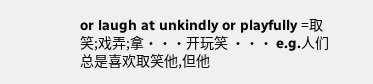or laugh at unkindly or playfully =取笑;戏弄;拿···开玩笑 ··· e.g.人们总是喜欢取笑他,但他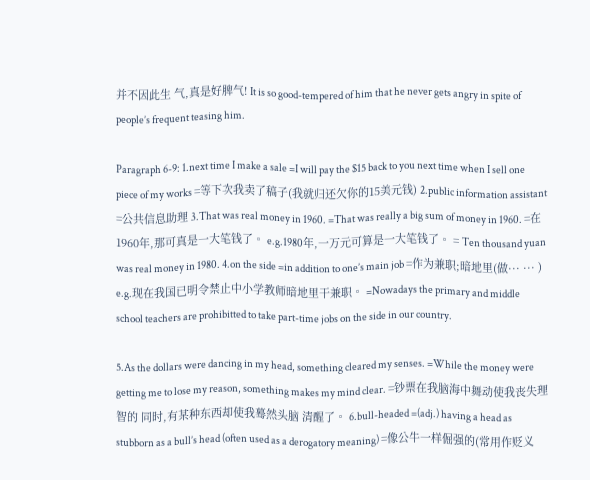并不因此生 气,真是好脾气! It is so good-tempered of him that he never gets angry in spite of people’s frequent teasing him.

Paragraph 6-9: 1.next time I make a sale =I will pay the $15 back to you next time when I sell one piece of my works =等下次我卖了稿子(我就归还欠你的15美元钱) 2.public information assistant =公共信息助理 3.That was real money in 1960. =That was really a big sum of money in 1960. =在1960年,那可真是一大笔钱了。 e.g.1980年,一万元可算是一大笔钱了。 = Ten thousand yuan was real money in 1980. 4.on the side =in addition to one’s main job =作为兼职;暗地里(做··· ··· ) e.g.现在我国已明令禁止中小学教师暗地里干兼职。 =Nowadays the primary and middle school teachers are prohibitted to take part-time jobs on the side in our country.

5.As the dollars were dancing in my head, something cleared my senses. =While the money were getting me to lose my reason, something makes my mind clear. =钞票在我脑海中舞动使我丧失理智的 同时,有某种东西却使我蓦然头脑 清醒了。 6.bull-headed =(adj.) having a head as stubborn as a bull’s head (often used as a derogatory meaning) =像公牛一样倔强的(常用作贬义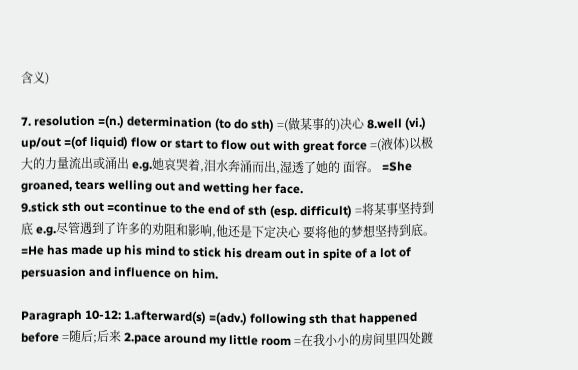含义)

7. resolution =(n.) determination (to do sth) =(做某事的)决心 8.well (vi.) up/out =(of liquid) flow or start to flow out with great force =(液体)以极大的力量流出或涌出 e.g.她哀哭着,泪水奔涌而出,湿透了她的 面容。 =She groaned, tears welling out and wetting her face.
9.stick sth out =continue to the end of sth (esp. difficult) =将某事坚持到底 e.g.尽管遇到了许多的劝阻和影响,他还是下定决心 要将他的梦想坚持到底。 =He has made up his mind to stick his dream out in spite of a lot of persuasion and influence on him.

Paragraph 10-12: 1.afterward(s) =(adv.) following sth that happened before =随后;后来 2.pace around my little room =在我小小的房间里四处踱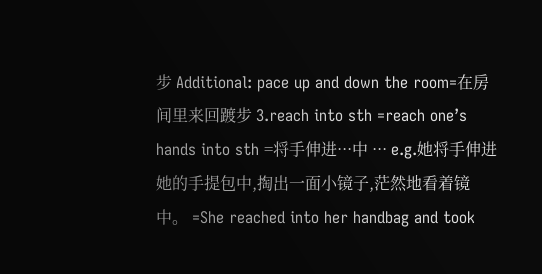步 Additional: pace up and down the room=在房间里来回踱步 3.reach into sth =reach one’s hands into sth =将手伸进···中 ··· e.g.她将手伸进她的手提包中,掏出一面小镜子,茫然地看着镜中。 =She reached into her handbag and took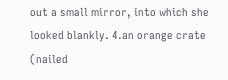out a small mirror, into which she looked blankly. 4.an orange crate (nailed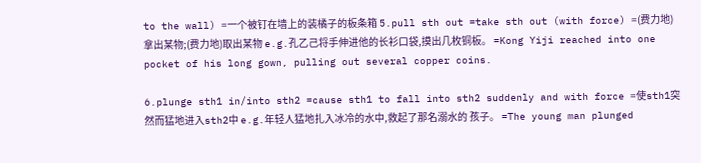to the wall) =一个被钉在墙上的装橘子的板条箱 5.pull sth out =take sth out (with force) =(费力地)拿出某物;(费力地)取出某物 e.g.孔乙己将手伸进他的长衫口袋,摸出几枚铜板。 =Kong Yiji reached into one pocket of his long gown, pulling out several copper coins.

6.plunge sth1 in/into sth2 =cause sth1 to fall into sth2 suddenly and with force =使sth1突然而猛地进入sth2中 e.g.年轻人猛地扎入冰冷的水中,救起了那名溺水的 孩子。 =The young man plunged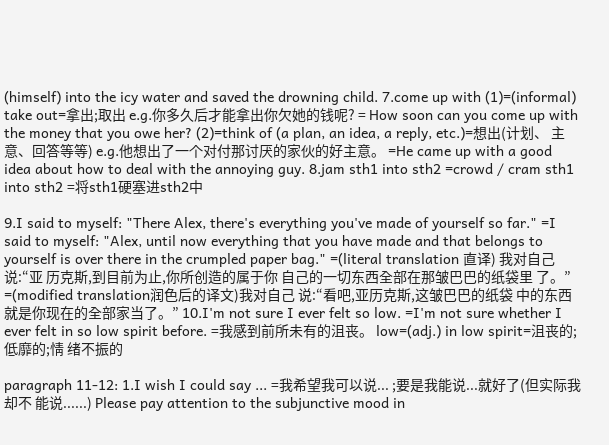(himself) into the icy water and saved the drowning child. 7.come up with (1)=(informal) take out=拿出;取出 e.g.你多久后才能拿出你欠她的钱呢? = How soon can you come up with the money that you owe her? (2)=think of (a plan, an idea, a reply, etc.)=想出(计划、 主意、回答等等) e.g.他想出了一个对付那讨厌的家伙的好主意。 =He came up with a good idea about how to deal with the annoying guy. 8.jam sth1 into sth2 =crowd / cram sth1 into sth2 =将sth1硬塞进sth2中

9.I said to myself: "There Alex, there's everything you've made of yourself so far." =I said to myself: "Alex, until now everything that you have made and that belongs to yourself is over there in the crumpled paper bag." =(literal translation 直译) 我对自己说:“亚 历克斯,到目前为止,你所创造的属于你 自己的一切东西全部在那皱巴巴的纸袋里 了。” =(modified translation润色后的译文)我对自己 说:“看吧,亚历克斯,这皱巴巴的纸袋 中的东西就是你现在的全部家当了。” 10.I'm not sure I ever felt so low. =I'm not sure whether I ever felt in so low spirit before. =我感到前所未有的沮丧。 low=(adj.) in low spirit=沮丧的;低靡的;情 绪不振的

paragraph 11-12: 1.I wish I could say ... =我希望我可以说... ;要是我能说...就好了(但实际我却不 能说......) Please pay attention to the subjunctive mood in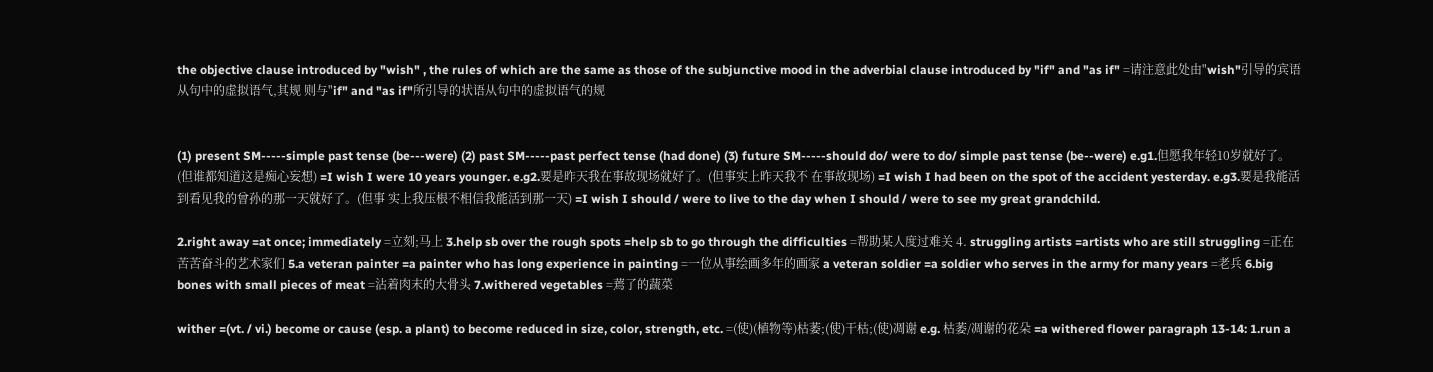the objective clause introduced by "wish" , the rules of which are the same as those of the subjunctive mood in the adverbial clause introduced by "if" and "as if" =请注意此处由"wish"引导的宾语从句中的虚拟语气,其规 则与"if" and "as if"所引导的状语从句中的虚拟语气的规


(1) present SM-----simple past tense (be---were) (2) past SM-----past perfect tense (had done) (3) future SM-----should do/ were to do/ simple past tense (be--were) e.g1.但愿我年轻10岁就好了。(但谁都知道这是痴心妄想) =I wish I were 10 years younger. e.g2.要是昨天我在事故现场就好了。(但事实上昨天我不 在事故现场) =I wish I had been on the spot of the accident yesterday. e.g3.要是我能活到看见我的曾孙的那一天就好了。(但事 实上我压根不相信我能活到那一天) =I wish I should / were to live to the day when I should / were to see my great grandchild.

2.right away =at once; immediately =立刻;马上 3.help sb over the rough spots =help sb to go through the difficulties =帮助某人度过难关 4. struggling artists =artists who are still struggling =正在苦苦奋斗的艺术家们 5.a veteran painter =a painter who has long experience in painting =一位从事绘画多年的画家 a veteran soldier =a soldier who serves in the army for many years =老兵 6.big bones with small pieces of meat =沾着肉末的大骨头 7.withered vegetables =蔫了的蔬菜

wither =(vt. / vi.) become or cause (esp. a plant) to become reduced in size, color, strength, etc. =(使)(植物等)枯萎;(使)干枯;(使)凋谢 e.g. 枯萎/凋谢的花朵 =a withered flower paragraph 13-14: 1.run a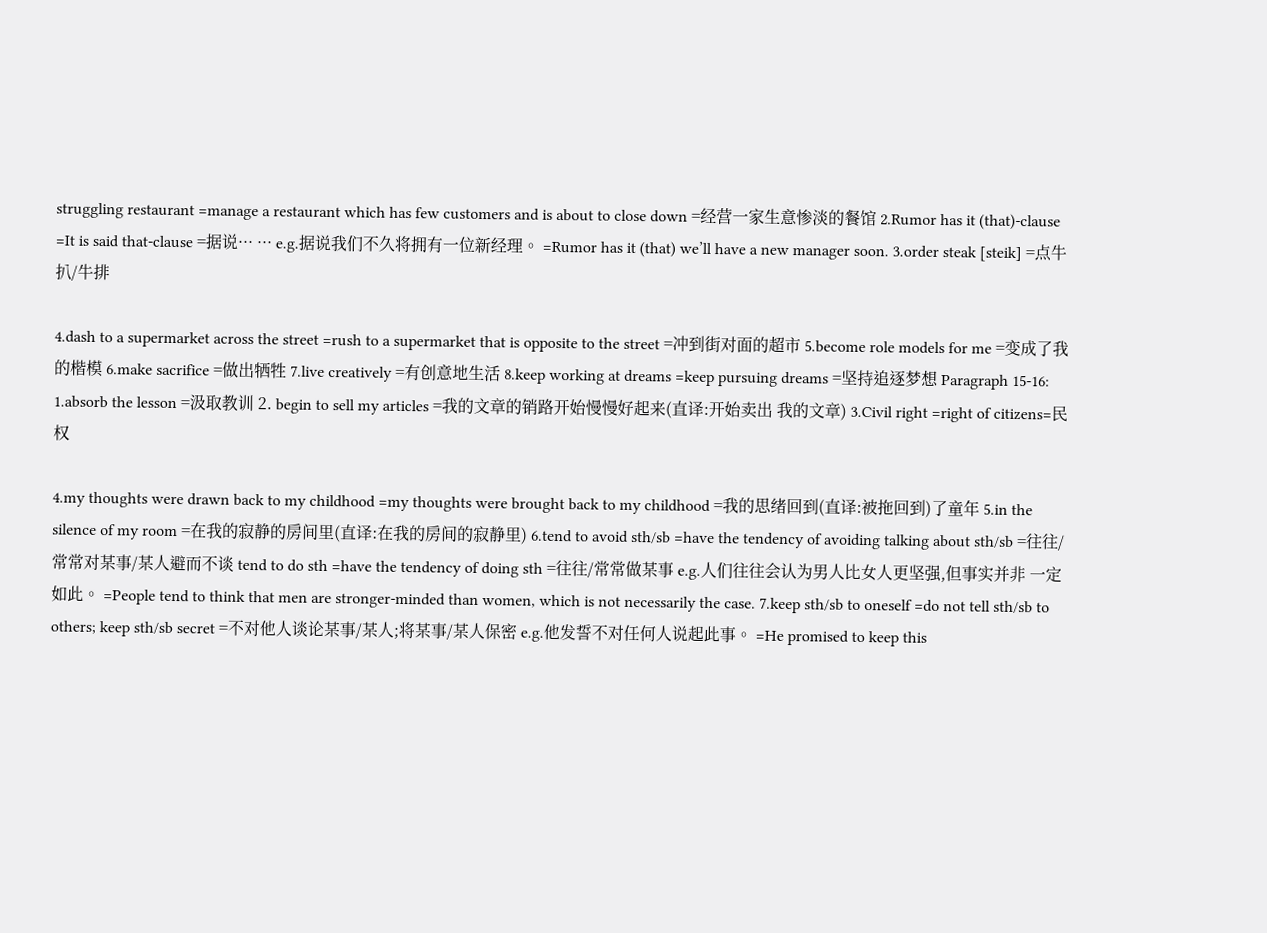struggling restaurant =manage a restaurant which has few customers and is about to close down =经营一家生意惨淡的餐馆 2.Rumor has it (that)-clause =It is said that-clause =据说··· ··· e.g.据说我们不久将拥有一位新经理。 =Rumor has it (that) we’ll have a new manager soon. 3.order steak [steik] =点牛扒/牛排

4.dash to a supermarket across the street =rush to a supermarket that is opposite to the street =冲到街对面的超市 5.become role models for me =变成了我的楷模 6.make sacrifice =做出牺牲 7.live creatively =有创意地生活 8.keep working at dreams =keep pursuing dreams =坚持追逐梦想 Paragraph 15-16: 1.absorb the lesson =汲取教训 2. begin to sell my articles =我的文章的销路开始慢慢好起来(直译:开始卖出 我的文章) 3.Civil right =right of citizens=民权

4.my thoughts were drawn back to my childhood =my thoughts were brought back to my childhood =我的思绪回到(直译:被拖回到)了童年 5.in the silence of my room =在我的寂静的房间里(直译:在我的房间的寂静里) 6.tend to avoid sth/sb =have the tendency of avoiding talking about sth/sb =往往/常常对某事/某人避而不谈 tend to do sth =have the tendency of doing sth =往往/常常做某事 e.g.人们往往会认为男人比女人更坚强,但事实并非 一定如此。 =People tend to think that men are stronger-minded than women, which is not necessarily the case. 7.keep sth/sb to oneself =do not tell sth/sb to others; keep sth/sb secret =不对他人谈论某事/某人;将某事/某人保密 e.g.他发誓不对任何人说起此事。 =He promised to keep this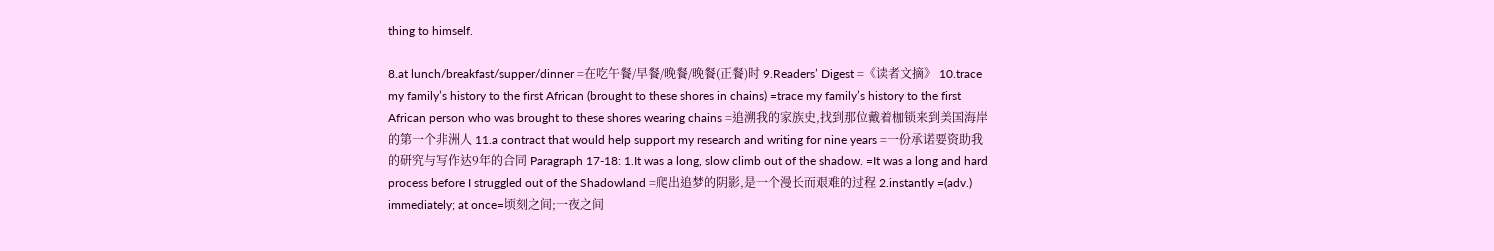thing to himself.

8.at lunch/breakfast/supper/dinner =在吃午餐/早餐/晚餐/晚餐(正餐)时 9.Readers’ Digest =《读者文摘》 10.trace my family’s history to the first African (brought to these shores in chains) =trace my family’s history to the first African person who was brought to these shores wearing chains =追溯我的家族史,找到那位戴着枷锁来到美国海岸 的第一个非洲人 11.a contract that would help support my research and writing for nine years =一份承诺要资助我的研究与写作达9年的合同 Paragraph 17-18: 1.It was a long, slow climb out of the shadow. =It was a long and hard process before I struggled out of the Shadowland =爬出追梦的阴影,是一个漫长而艰难的过程 2.instantly =(adv.) immediately; at once=顷刻之间;一夜之间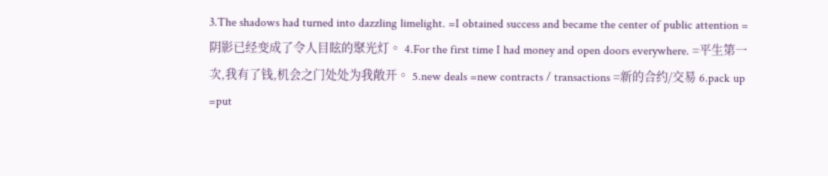3.The shadows had turned into dazzling limelight. =I obtained success and became the center of public attention =阴影已经变成了令人目眩的聚光灯。 4.For the first time I had money and open doors everywhere. =平生第一次,我有了钱,机会之门处处为我敞开。 5.new deals =new contracts / transactions =新的合约/交易 6.pack up =put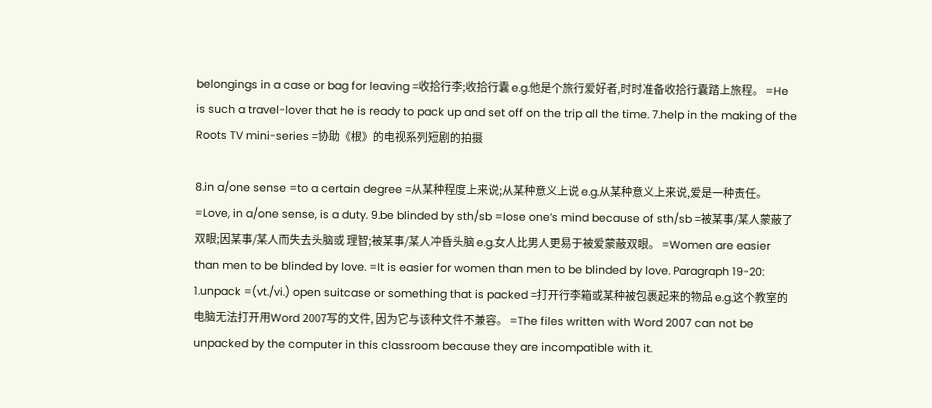belongings in a case or bag for leaving =收拾行李;收拾行囊 e.g.他是个旅行爱好者,时时准备收拾行囊踏上旅程。 =He is such a travel-lover that he is ready to pack up and set off on the trip all the time. 7.help in the making of the Roots TV mini-series =协助《根》的电视系列短剧的拍摄

8.in a/one sense =to a certain degree =从某种程度上来说;从某种意义上说 e.g.从某种意义上来说,爱是一种责任。 =Love, in a/one sense, is a duty. 9.be blinded by sth/sb =lose one’s mind because of sth/sb =被某事/某人蒙蔽了双眼;因某事/某人而失去头脑或 理智;被某事/某人冲昏头脑 e.g.女人比男人更易于被爱蒙蔽双眼。 =Women are easier than men to be blinded by love. =It is easier for women than men to be blinded by love. Paragraph 19-20: 1.unpack =(vt./vi.) open suitcase or something that is packed =打开行李箱或某种被包裹起来的物品 e.g.这个教室的电脑无法打开用Word 2007写的文件, 因为它与该种文件不兼容。 =The files written with Word 2007 can not be unpacked by the computer in this classroom because they are incompatible with it.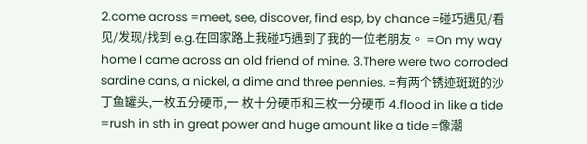2.come across =meet, see, discover, find esp, by chance =碰巧遇见/看见/发现/找到 e.g.在回家路上我碰巧遇到了我的一位老朋友。 =On my way home I came across an old friend of mine. 3.There were two corroded sardine cans, a nickel, a dime and three pennies. =有两个锈迹斑斑的沙丁鱼罐头,一枚五分硬币,一 枚十分硬币和三枚一分硬币 4.flood in like a tide =rush in sth in great power and huge amount like a tide =像潮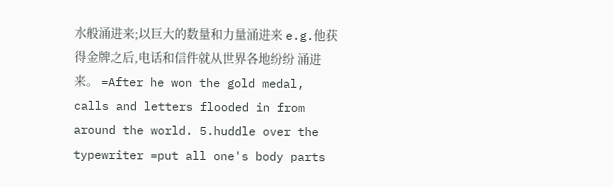水般涌进来;以巨大的数量和力量涌进来 e.g.他获得金牌之后,电话和信件就从世界各地纷纷 涌进来。 =After he won the gold medal, calls and letters flooded in from around the world. 5.huddle over the typewriter =put all one's body parts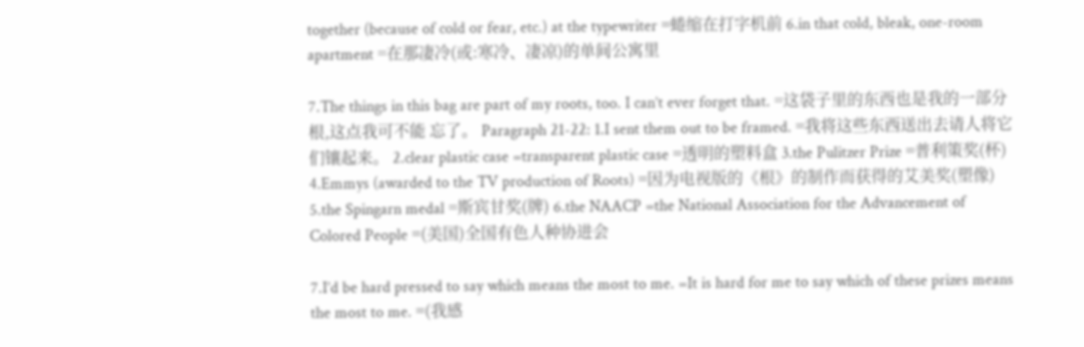together (because of cold or fear, etc.) at the typewriter =蜷缩在打字机前 6.in that cold, bleak, one-room apartment =在那凄冷(或:寒冷、凄凉)的单间公寓里

7.The things in this bag are part of my roots, too. I can’t ever forget that. =这袋子里的东西也是我的一部分根,这点我可不能 忘了。 Paragraph 21-22: 1.I sent them out to be framed. =我将这些东西送出去请人将它们镶起来。 2.clear plastic case =transparent plastic case =透明的塑料盒 3.the Pulitzer Prize =普利策奖(杯) 4.Emmys (awarded to the TV production of Roots) =因为电视版的《根》的制作而获得的艾美奖(塑像) 5.the Spingarn medal =斯宾甘奖(牌) 6.the NAACP =the National Association for the Advancement of Colored People =(美国)全国有色人种协进会

7.I’d be hard pressed to say which means the most to me. =It is hard for me to say which of these prizes means the most to me. =(我感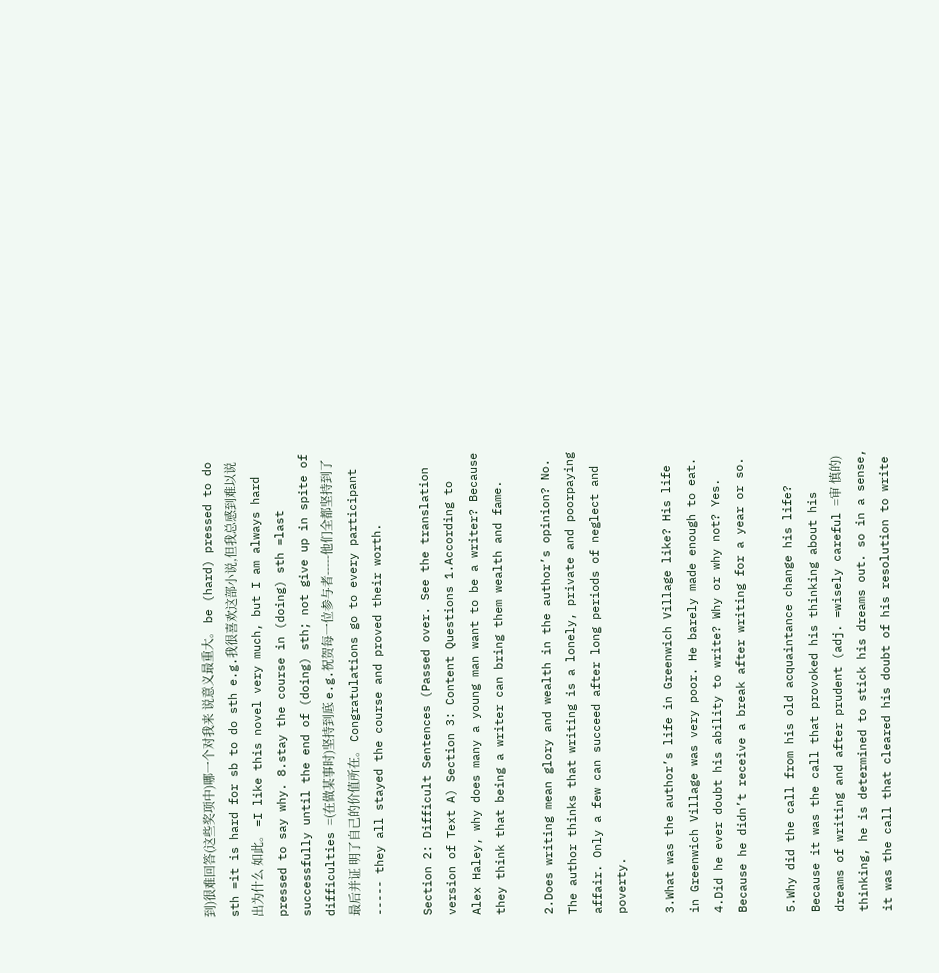到)很难回答(这些奖项中)哪一个对我来 说意义最重大。 be (hard) pressed to do sth =it is hard for sb to do sth e.g.我很喜欢这部小说,但我总感到难以说出为什么 如此。 =I like this novel very much, but I am always hard pressed to say why. 8.stay the course in (doing) sth =last successfully until the end of (doing) sth; not give up in spite of difficulties =(在做某事时)坚持到底 e.g.祝贺每一位参与者-----他们全都坚持到了最后并证 明了自己的价值所在。 Congratulations go to every participant ----- they all stayed the course and proved their worth.

Section 2: Difficult Sentences (Passed over. See the translation version of Text A) Section 3: Content Questions 1.According to Alex Haley, why does many a young man want to be a writer? Because they think that being a writer can bring them wealth and fame.

2.Does writing mean glory and wealth in the author’s opinion? No. The author thinks that writing is a lonely, private and poorpaying affair. Only a few can succeed after long periods of neglect and poverty.

3.What was the author’s life in Greenwich Village like? His life in Greenwich Village was very poor. He barely made enough to eat. 4.Did he ever doubt his ability to write? Why or why not? Yes. Because he didn’t receive a break after writing for a year or so.

5.Why did the call from his old acquaintance change his life? Because it was the call that provoked his thinking about his dreams of writing and after prudent (adj. =wisely careful =审 慎的) thinking, he is determined to stick his dreams out. so in a sense, it was the call that cleared his doubt of his resolution to write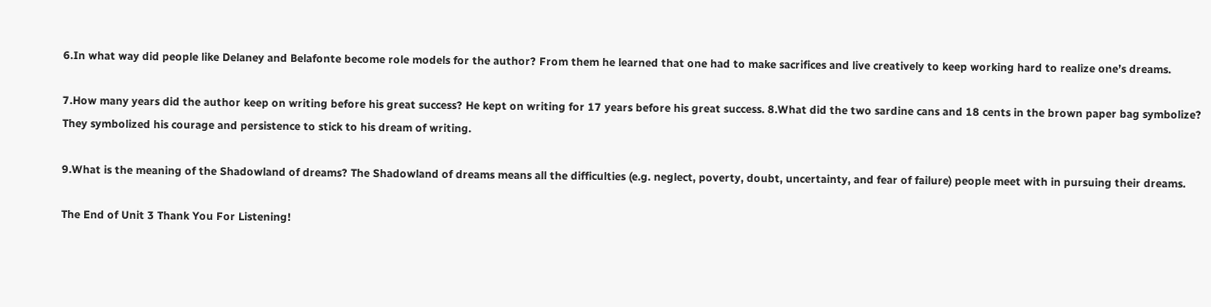6.In what way did people like Delaney and Belafonte become role models for the author? From them he learned that one had to make sacrifices and live creatively to keep working hard to realize one’s dreams.

7.How many years did the author keep on writing before his great success? He kept on writing for 17 years before his great success. 8.What did the two sardine cans and 18 cents in the brown paper bag symbolize? They symbolized his courage and persistence to stick to his dream of writing.

9.What is the meaning of the Shadowland of dreams? The Shadowland of dreams means all the difficulties (e.g. neglect, poverty, doubt, uncertainty, and fear of failure) people meet with in pursuing their dreams.

The End of Unit 3 Thank You For Listening!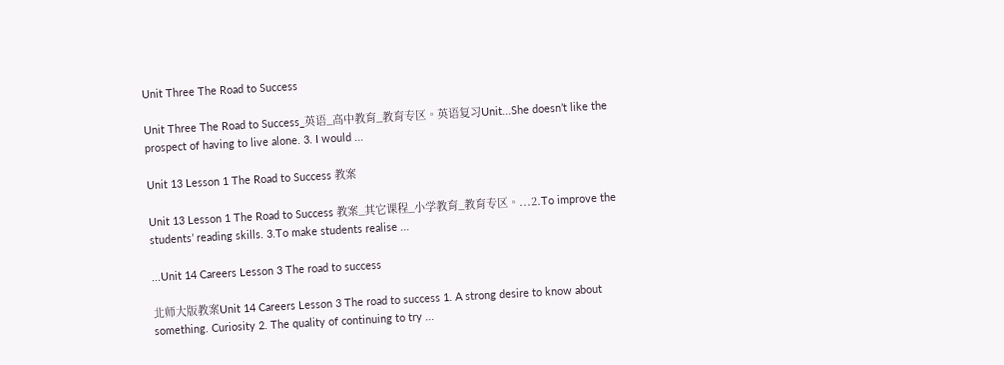Unit Three The Road to Success

Unit Three The Road to Success_英语_高中教育_教育专区。英语复习Unit...She doesn’t like the prospect of having to live alone. 3. I would ...

Unit 13 Lesson 1 The Road to Success 教案

Unit 13 Lesson 1 The Road to Success 教案_其它课程_小学教育_教育专区。...2.To improve the students’ reading skills. 3.To make students realise ...

...Unit 14 Careers Lesson 3 The road to success

北师大版教案Unit 14 Careers Lesson 3 The road to success 1. A strong desire to know about something. Curiosity 2. The quality of continuing to try ...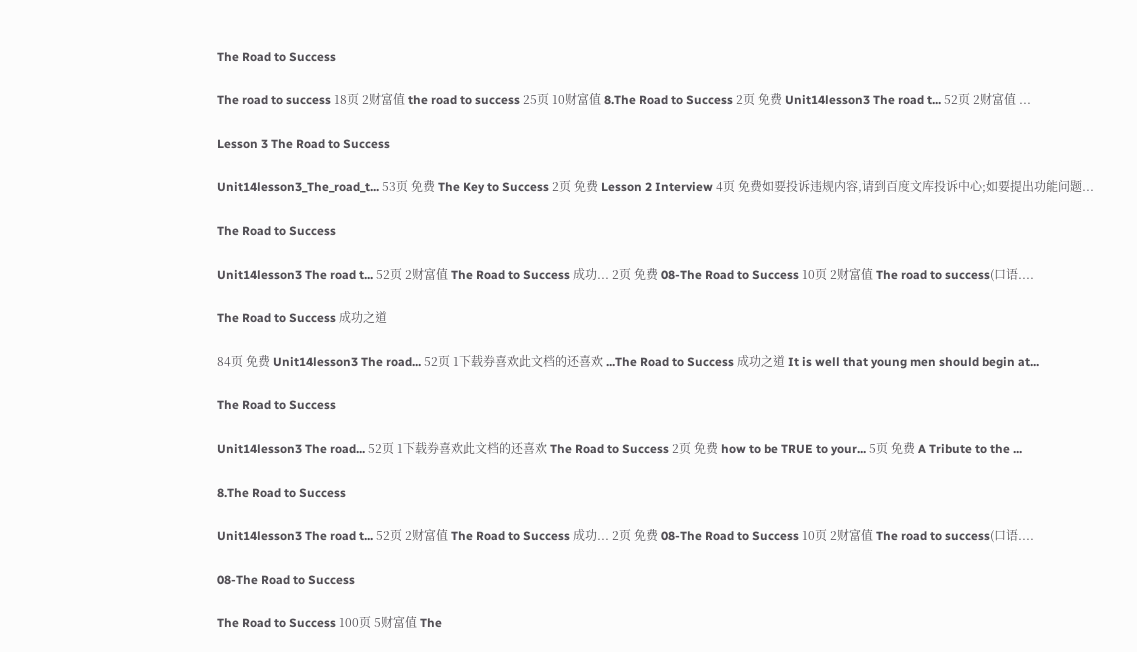The Road to Success

The road to success 18页 2财富值 the road to success 25页 10财富值 8.The Road to Success 2页 免费 Unit14lesson3 The road t... 52页 2财富值 ...

Lesson 3 The Road to Success

Unit14lesson3_The_road_t... 53页 免费 The Key to Success 2页 免费 Lesson 2 Interview 4页 免费如要投诉违规内容,请到百度文库投诉中心;如要提出功能问题...

The Road to Success

Unit14lesson3 The road t... 52页 2财富值 The Road to Success 成功... 2页 免费 08-The Road to Success 10页 2财富值 The road to success(口语....

The Road to Success 成功之道

84页 免费 Unit14lesson3 The road... 52页 1下载券喜欢此文档的还喜欢 ...The Road to Success 成功之道 It is well that young men should begin at...

The Road to Success

Unit14lesson3 The road... 52页 1下载券喜欢此文档的还喜欢 The Road to Success 2页 免费 how to be TRUE to your... 5页 免费 A Tribute to the ...

8.The Road to Success

Unit14lesson3 The road t... 52页 2财富值 The Road to Success 成功... 2页 免费 08-The Road to Success 10页 2财富值 The road to success(口语....

08-The Road to Success

The Road to Success 100页 5财富值 The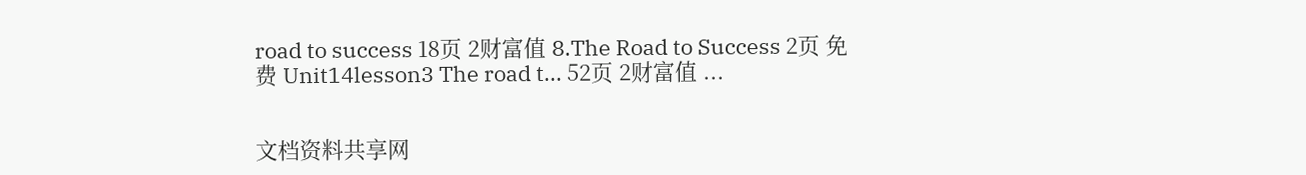road to success 18页 2财富值 8.The Road to Success 2页 免费 Unit14lesson3 The road t... 52页 2财富值 ...


文档资料共享网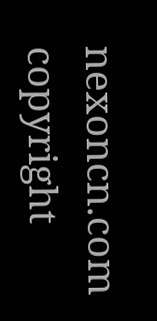nexoncn.com copyright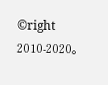©right 2010-2020。